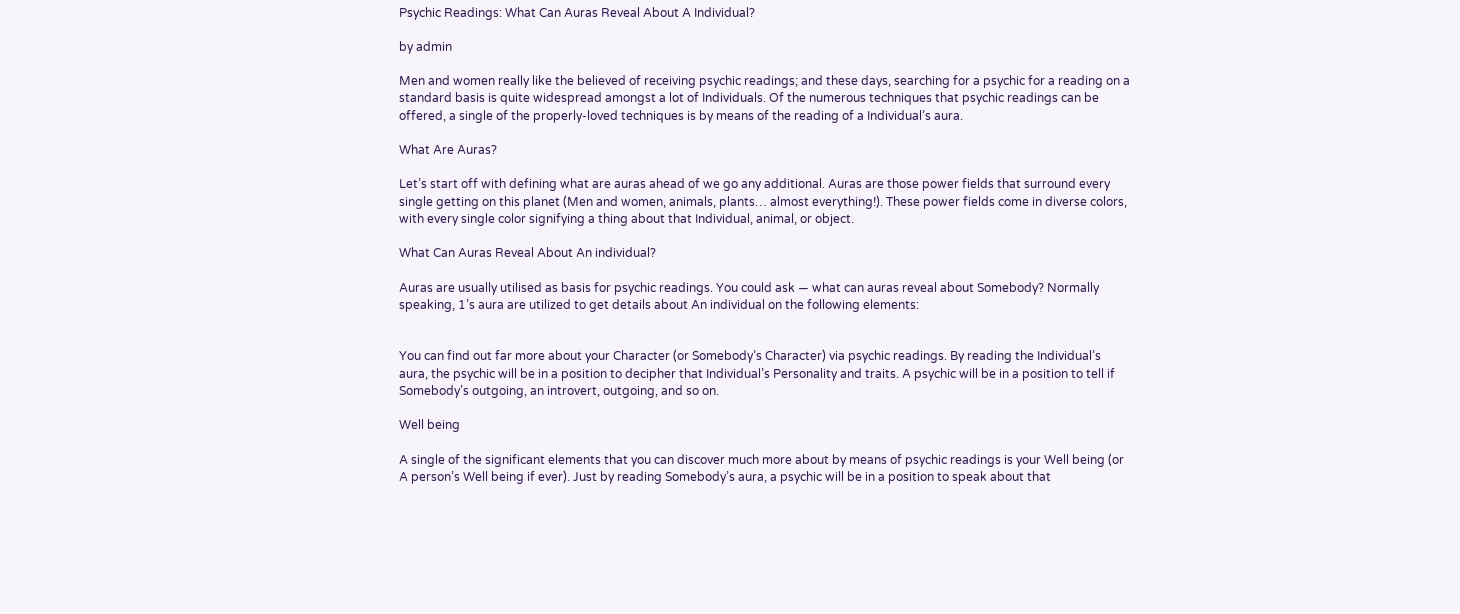Psychic Readings: What Can Auras Reveal About A Individual?

by admin

Men and women really like the believed of receiving psychic readings; and these days, searching for a psychic for a reading on a standard basis is quite widespread amongst a lot of Individuals. Of the numerous techniques that psychic readings can be offered, a single of the properly-loved techniques is by means of the reading of a Individual’s aura.

What Are Auras?

Let’s start off with defining what are auras ahead of we go any additional. Auras are those power fields that surround every single getting on this planet (Men and women, animals, plants… almost everything!). These power fields come in diverse colors, with every single color signifying a thing about that Individual, animal, or object.

What Can Auras Reveal About An individual?

Auras are usually utilised as basis for psychic readings. You could ask — what can auras reveal about Somebody? Normally speaking, 1’s aura are utilized to get details about An individual on the following elements:


You can find out far more about your Character (or Somebody’s Character) via psychic readings. By reading the Individual’s aura, the psychic will be in a position to decipher that Individual’s Personality and traits. A psychic will be in a position to tell if Somebody’s outgoing, an introvert, outgoing, and so on.

Well being

A single of the significant elements that you can discover much more about by means of psychic readings is your Well being (or A person’s Well being if ever). Just by reading Somebody’s aura, a psychic will be in a position to speak about that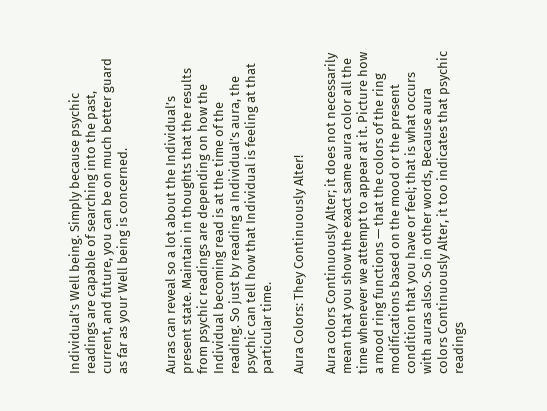Individual’s Well being. Simply because psychic readings are capable of searching into the past, current, and future, you can be on much better guard as far as your Well being is concerned.


Auras can reveal so a lot about the Individual’s present state. Maintain in thoughts that the results from psychic readings are depending on how the Individual becoming read is at the time of the reading. So just by reading a Individual’s aura, the psychic can tell how that Individual is feeling at that particular time.

Aura Colors: They Continuously Alter!

Aura colors Continuously Alter; it does not necessarily mean that you show the exact same aura color all the time whenever we attempt to appear at it. Picture how a mood ring functions — that the colors of the ring modifications based on the mood or the present condition that you have or feel; that is what occurs with auras also. So in other words, Because aura colors Continuously Alter, it too indicates that psychic readings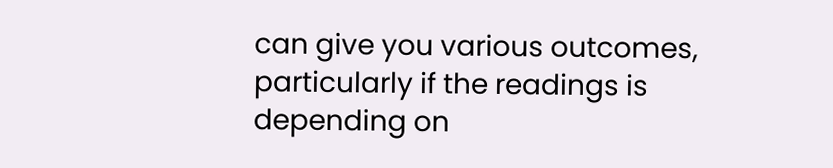can give you various outcomes, particularly if the readings is depending on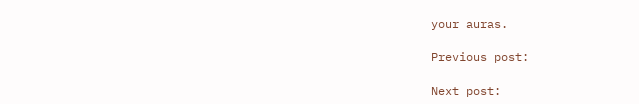your auras.

Previous post:

Next post: